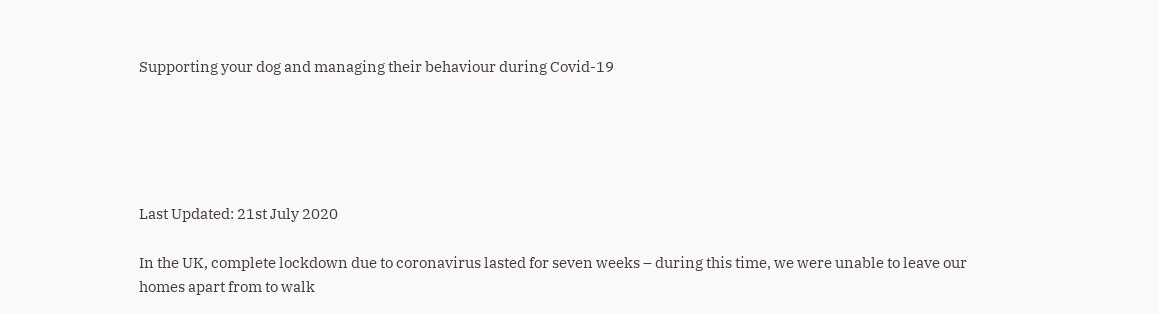Supporting your dog and managing their behaviour during Covid-19





Last Updated: 21st July 2020

In the UK, complete lockdown due to coronavirus lasted for seven weeks – during this time, we were unable to leave our homes apart from to walk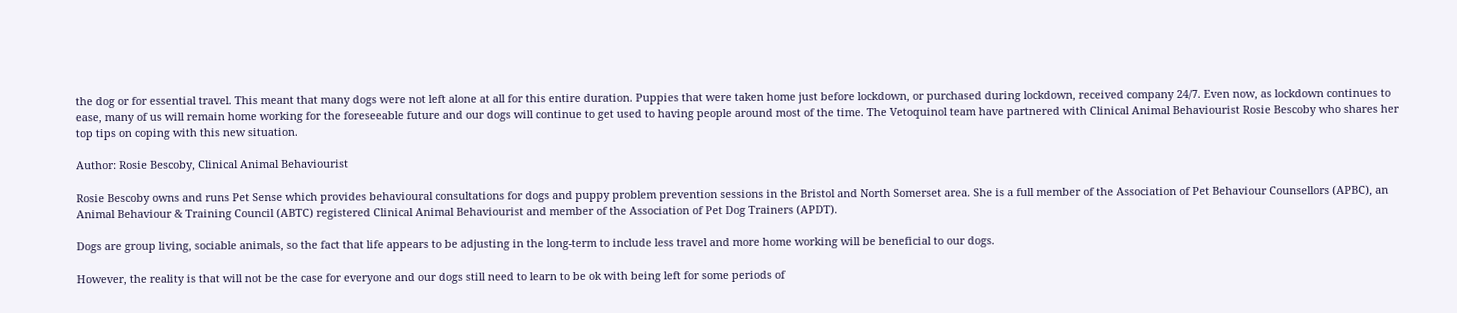the dog or for essential travel. This meant that many dogs were not left alone at all for this entire duration. Puppies that were taken home just before lockdown, or purchased during lockdown, received company 24/7. Even now, as lockdown continues to ease, many of us will remain home working for the foreseeable future and our dogs will continue to get used to having people around most of the time. The Vetoquinol team have partnered with Clinical Animal Behaviourist Rosie Bescoby who shares her top tips on coping with this new situation.

Author: Rosie Bescoby, Clinical Animal Behaviourist

Rosie Bescoby owns and runs Pet Sense which provides behavioural consultations for dogs and puppy problem prevention sessions in the Bristol and North Somerset area. She is a full member of the Association of Pet Behaviour Counsellors (APBC), an Animal Behaviour & Training Council (ABTC) registered Clinical Animal Behaviourist and member of the Association of Pet Dog Trainers (APDT).

Dogs are group living, sociable animals, so the fact that life appears to be adjusting in the long-term to include less travel and more home working will be beneficial to our dogs.

However, the reality is that will not be the case for everyone and our dogs still need to learn to be ok with being left for some periods of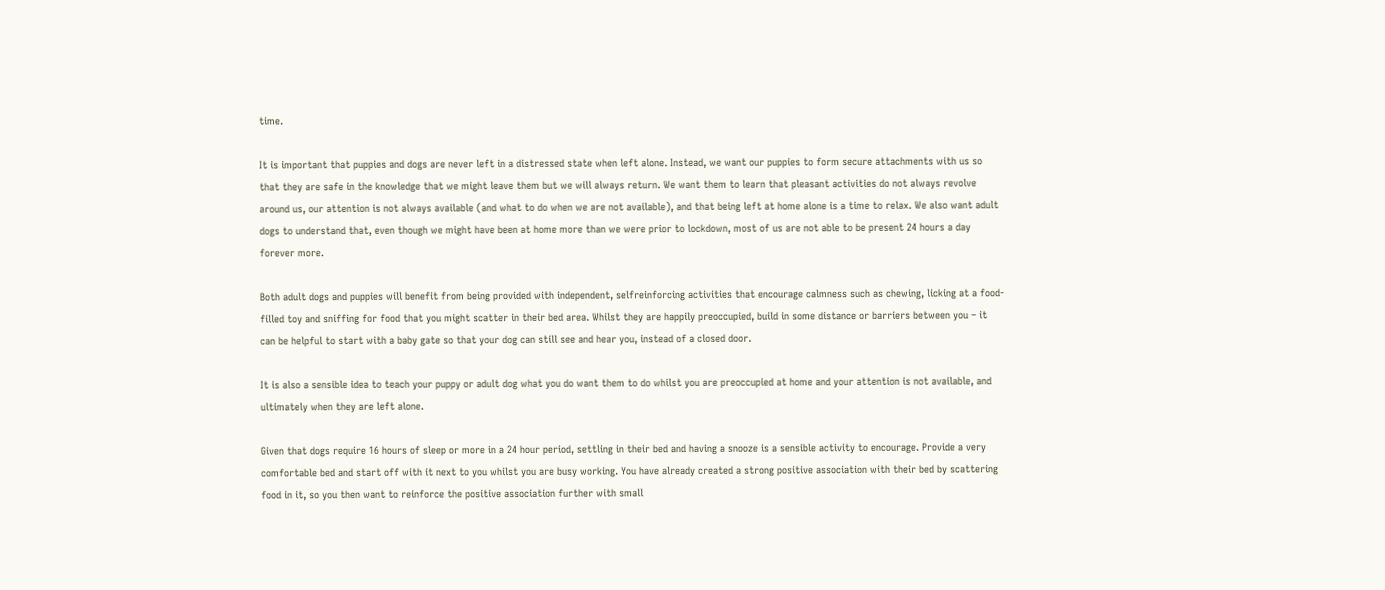time.

It is important that puppies and dogs are never left in a distressed state when left alone. Instead, we want our puppies to form secure attachments with us so that they are safe in the knowledge that we might leave them but we will always return. We want them to learn that pleasant activities do not always revolve around us, our attention is not always available (and what to do when we are not available), and that being left at home alone is a time to relax. We also want adult dogs to understand that, even though we might have been at home more than we were prior to lockdown, most of us are not able to be present 24 hours a day forever more.

Both adult dogs and puppies will benefit from being provided with independent, selfreinforcing activities that encourage calmness such as chewing, licking at a food-filled toy and sniffing for food that you might scatter in their bed area. Whilst they are happily preoccupied, build in some distance or barriers between you – it can be helpful to start with a baby gate so that your dog can still see and hear you, instead of a closed door.

It is also a sensible idea to teach your puppy or adult dog what you do want them to do whilst you are preoccupied at home and your attention is not available, and ultimately when they are left alone.

Given that dogs require 16 hours of sleep or more in a 24 hour period, settling in their bed and having a snooze is a sensible activity to encourage. Provide a very comfortable bed and start off with it next to you whilst you are busy working. You have already created a strong positive association with their bed by scattering food in it, so you then want to reinforce the positive association further with small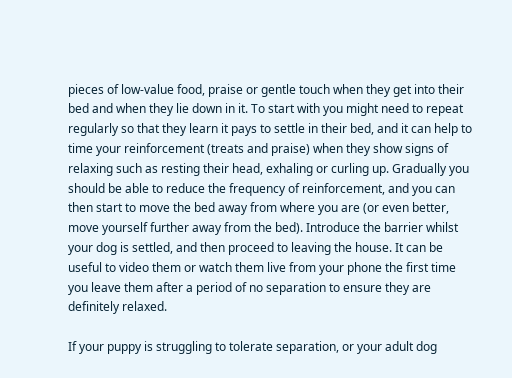pieces of low-value food, praise or gentle touch when they get into their bed and when they lie down in it. To start with you might need to repeat regularly so that they learn it pays to settle in their bed, and it can help to time your reinforcement (treats and praise) when they show signs of relaxing such as resting their head, exhaling or curling up. Gradually you should be able to reduce the frequency of reinforcement, and you can then start to move the bed away from where you are (or even better, move yourself further away from the bed). Introduce the barrier whilst your dog is settled, and then proceed to leaving the house. It can be useful to video them or watch them live from your phone the first time you leave them after a period of no separation to ensure they are definitely relaxed.

If your puppy is struggling to tolerate separation, or your adult dog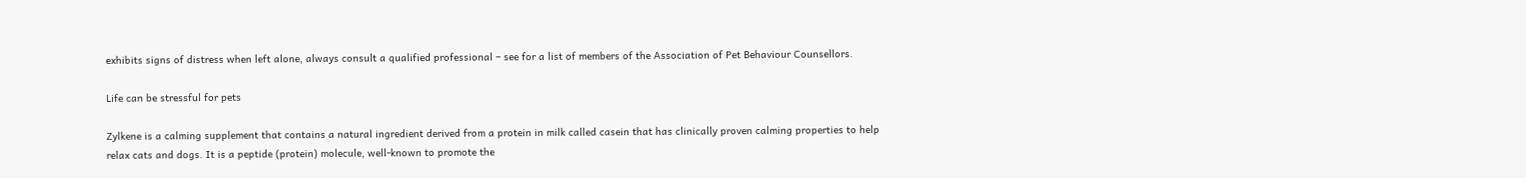exhibits signs of distress when left alone, always consult a qualified professional – see for a list of members of the Association of Pet Behaviour Counsellors.

Life can be stressful for pets

Zylkene is a calming supplement that contains a natural ingredient derived from a protein in milk called casein that has clinically proven calming properties to help relax cats and dogs. It is a peptide (protein) molecule, well-known to promote the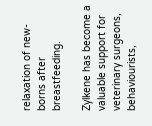relaxation of new-borns after breastfeeding.

Zylkene has become a valuable support for veterinary surgeons, behaviourists,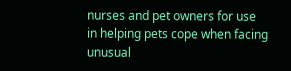nurses and pet owners for use in helping pets cope when facing unusual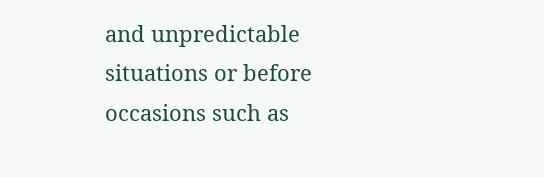and unpredictable situations or before occasions such as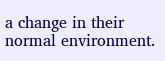a change in their normal environment.